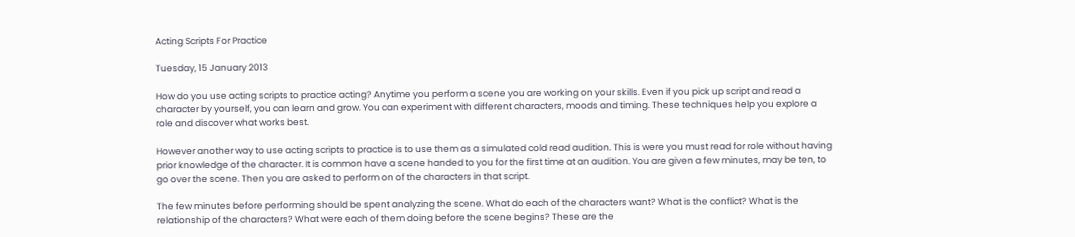Acting Scripts For Practice

Tuesday, 15 January 2013

How do you use acting scripts to practice acting? Anytime you perform a scene you are working on your skills. Even if you pick up script and read a character by yourself, you can learn and grow. You can experiment with different characters, moods and timing. These techniques help you explore a role and discover what works best.

However another way to use acting scripts to practice is to use them as a simulated cold read audition. This is were you must read for role without having prior knowledge of the character. It is common have a scene handed to you for the first time at an audition. You are given a few minutes, may be ten, to go over the scene. Then you are asked to perform on of the characters in that script.

The few minutes before performing should be spent analyzing the scene. What do each of the characters want? What is the conflict? What is the relationship of the characters? What were each of them doing before the scene begins? These are the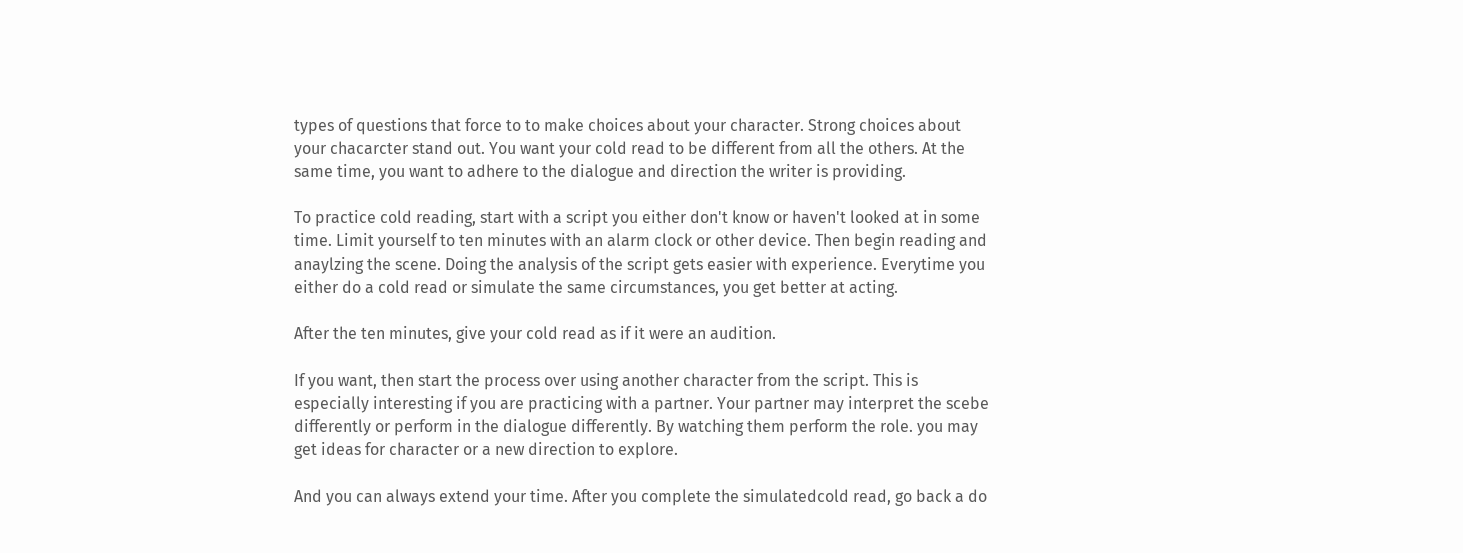types of questions that force to to make choices about your character. Strong choices about your chacarcter stand out. You want your cold read to be different from all the others. At the same time, you want to adhere to the dialogue and direction the writer is providing.

To practice cold reading, start with a script you either don't know or haven't looked at in some time. Limit yourself to ten minutes with an alarm clock or other device. Then begin reading and anaylzing the scene. Doing the analysis of the script gets easier with experience. Everytime you either do a cold read or simulate the same circumstances, you get better at acting.

After the ten minutes, give your cold read as if it were an audition.

If you want, then start the process over using another character from the script. This is especially interesting if you are practicing with a partner. Your partner may interpret the scebe differently or perform in the dialogue differently. By watching them perform the role. you may get ideas for character or a new direction to explore.

And you can always extend your time. After you complete the simulatedcold read, go back a do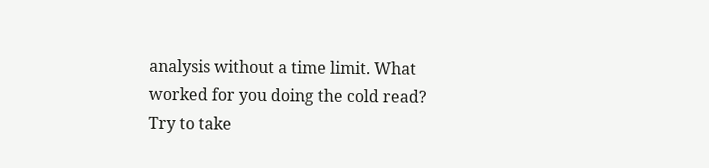analysis without a time limit. What worked for you doing the cold read? Try to take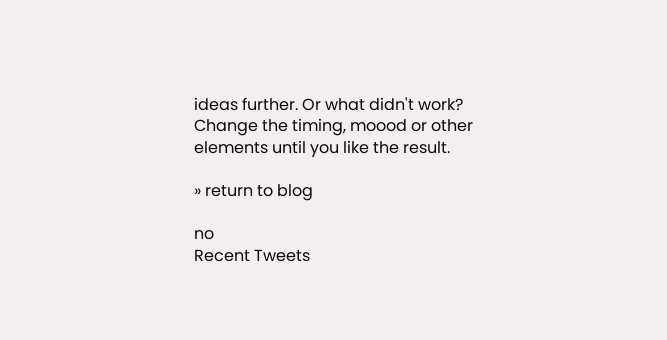ideas further. Or what didn't work? Change the timing, moood or other elements until you like the result.

» return to blog

no
Recent Tweets